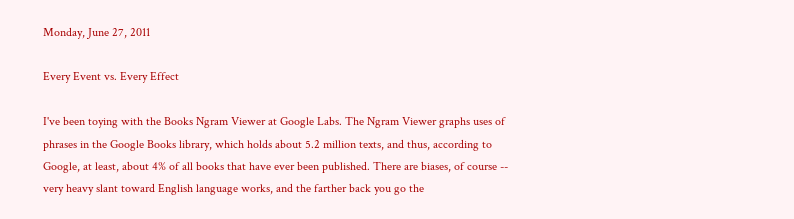Monday, June 27, 2011

Every Event vs. Every Effect

I've been toying with the Books Ngram Viewer at Google Labs. The Ngram Viewer graphs uses of phrases in the Google Books library, which holds about 5.2 million texts, and thus, according to Google, at least, about 4% of all books that have ever been published. There are biases, of course -- very heavy slant toward English language works, and the farther back you go the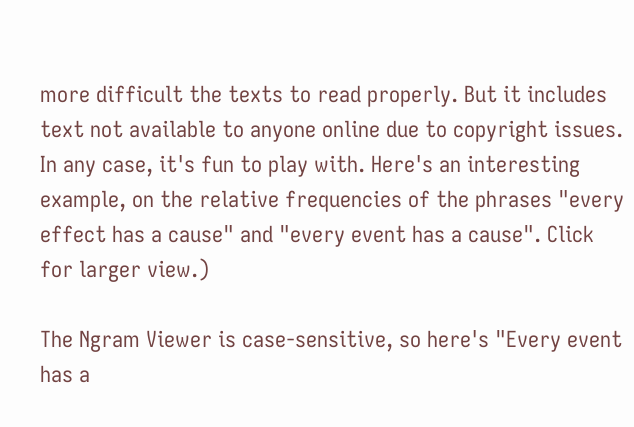more difficult the texts to read properly. But it includes text not available to anyone online due to copyright issues. In any case, it's fun to play with. Here's an interesting example, on the relative frequencies of the phrases "every effect has a cause" and "every event has a cause". Click for larger view.)

The Ngram Viewer is case-sensitive, so here's "Every event has a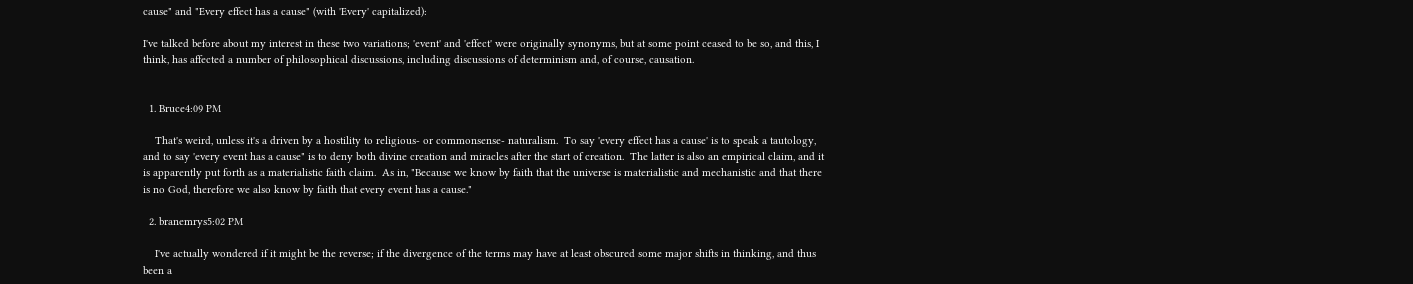cause" and "Every effect has a cause" (with 'Every' capitalized):

I've talked before about my interest in these two variations; 'event' and 'effect' were originally synonyms, but at some point ceased to be so, and this, I think, has affected a number of philosophical discussions, including discussions of determinism and, of course, causation.


  1. Bruce4:09 PM

    That's weird, unless it's a driven by a hostility to religious- or commonsense- naturalism.  To say 'every effect has a cause' is to speak a tautology, and to say 'every event has a cause" is to deny both divine creation and miracles after the start of creation.  The latter is also an empirical claim, and it is apparently put forth as a materialistic faith claim.  As in, "Because we know by faith that the universe is materialistic and mechanistic and that there is no God, therefore we also know by faith that every event has a cause."

  2. branemrys5:02 PM

    I've actually wondered if it might be the reverse; if the divergence of the terms may have at least obscured some major shifts in thinking, and thus been a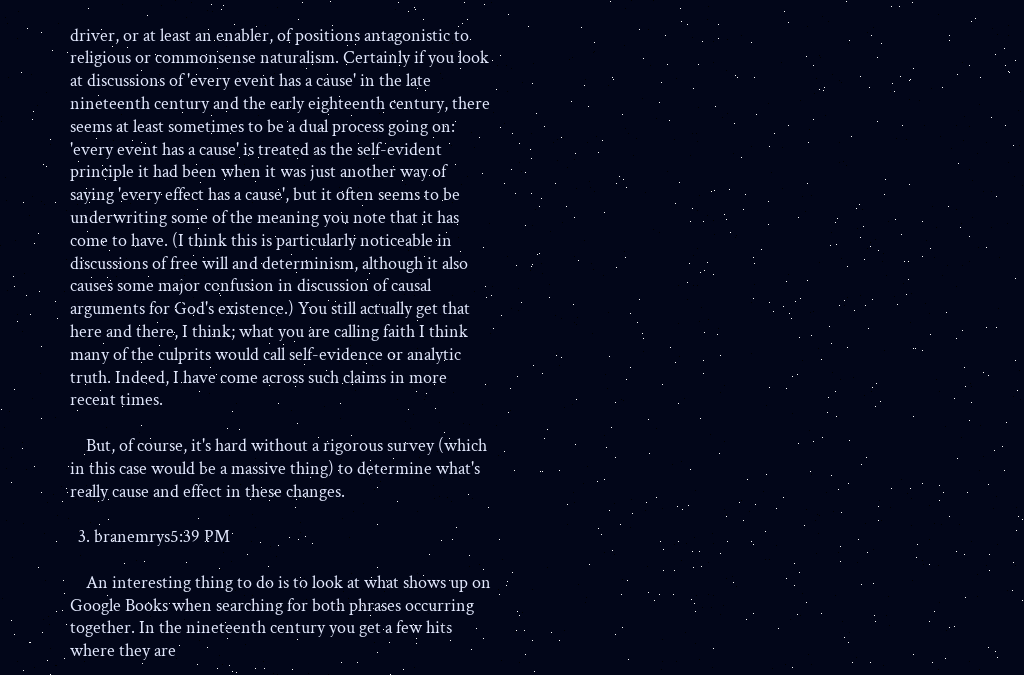driver, or at least an enabler, of positions antagonistic to religious or commonsense naturalism. Certainly if you look at discussions of 'every event has a cause' in the late nineteenth century and the early eighteenth century, there seems at least sometimes to be a dual process going on: 'every event has a cause' is treated as the self-evident principle it had been when it was just another way of saying 'every effect has a cause', but it often seems to be underwriting some of the meaning you note that it has come to have. (I think this is particularly noticeable in discussions of free will and determinism, although it also causes some major confusion in discussion of causal arguments for God's existence.) You still actually get that here and there, I think; what you are calling faith I think many of the culprits would call self-evidence or analytic truth. Indeed, I have come across such claims in more recent times.

    But, of course, it's hard without a rigorous survey (which in this case would be a massive thing) to determine what's really cause and effect in these changes.

  3. branemrys5:39 PM

    An interesting thing to do is to look at what shows up on Google Books when searching for both phrases occurring together. In the nineteenth century you get a few hits where they are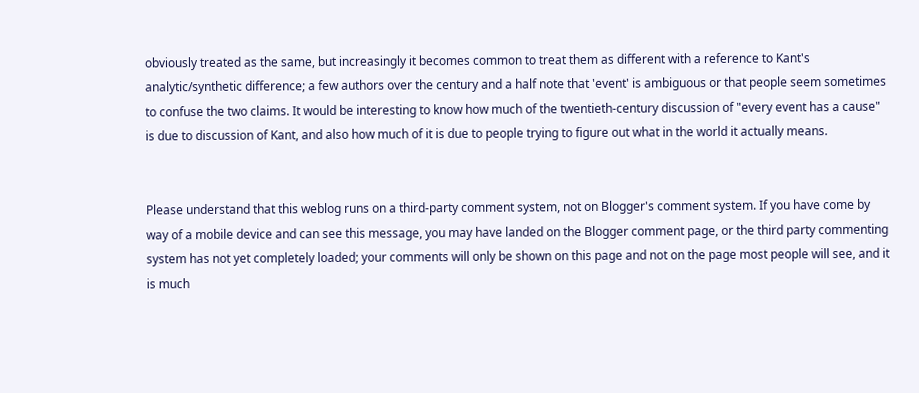obviously treated as the same, but increasingly it becomes common to treat them as different with a reference to Kant's analytic/synthetic difference; a few authors over the century and a half note that 'event' is ambiguous or that people seem sometimes to confuse the two claims. It would be interesting to know how much of the twentieth-century discussion of "every event has a cause" is due to discussion of Kant, and also how much of it is due to people trying to figure out what in the world it actually means.


Please understand that this weblog runs on a third-party comment system, not on Blogger's comment system. If you have come by way of a mobile device and can see this message, you may have landed on the Blogger comment page, or the third party commenting system has not yet completely loaded; your comments will only be shown on this page and not on the page most people will see, and it is much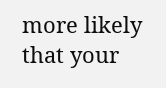more likely that your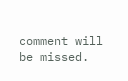comment will be missed.